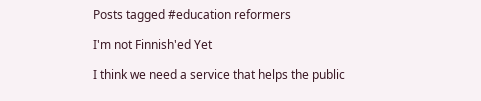Posts tagged #education reformers

I'm not Finnish'ed Yet

I think we need a service that helps the public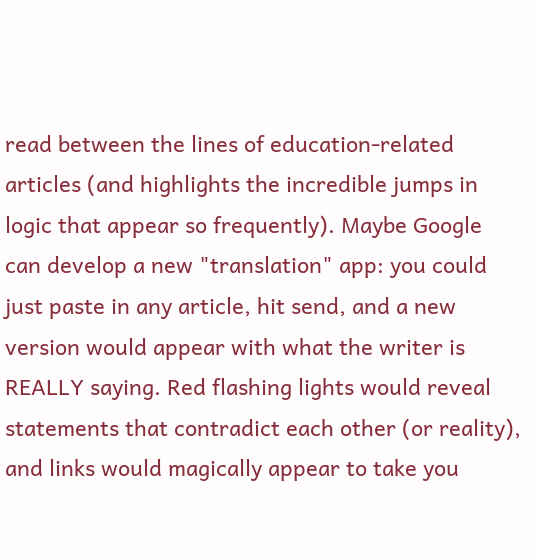read between the lines of education-related articles (and highlights the incredible jumps in logic that appear so frequently). Maybe Google can develop a new "translation" app: you could just paste in any article, hit send, and a new version would appear with what the writer is REALLY saying. Red flashing lights would reveal statements that contradict each other (or reality), and links would magically appear to take you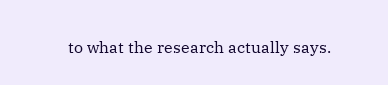to what the research actually says.